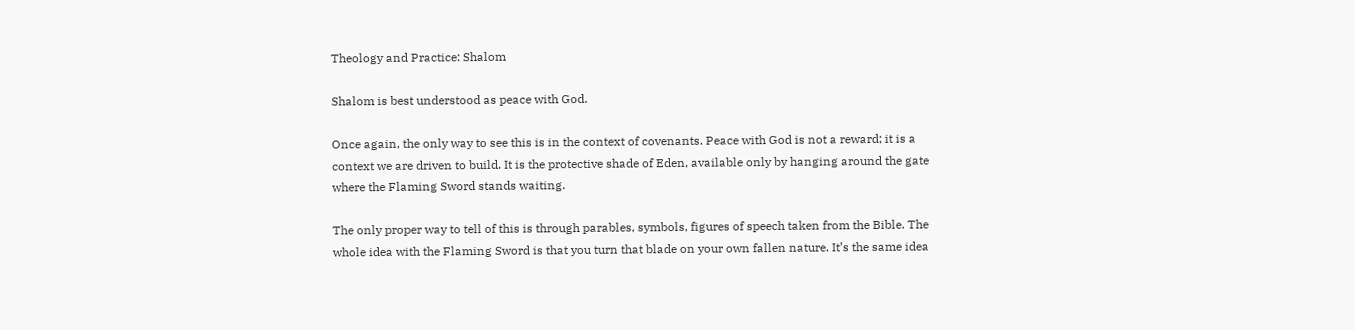Theology and Practice: Shalom

Shalom is best understood as peace with God.

Once again, the only way to see this is in the context of covenants. Peace with God is not a reward; it is a context we are driven to build. It is the protective shade of Eden, available only by hanging around the gate where the Flaming Sword stands waiting.

The only proper way to tell of this is through parables, symbols, figures of speech taken from the Bible. The whole idea with the Flaming Sword is that you turn that blade on your own fallen nature. It’s the same idea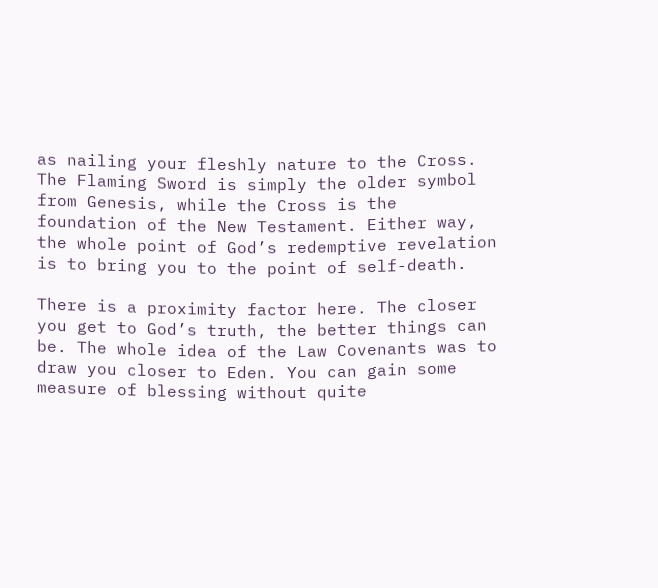as nailing your fleshly nature to the Cross. The Flaming Sword is simply the older symbol from Genesis, while the Cross is the foundation of the New Testament. Either way, the whole point of God’s redemptive revelation is to bring you to the point of self-death.

There is a proximity factor here. The closer you get to God’s truth, the better things can be. The whole idea of the Law Covenants was to draw you closer to Eden. You can gain some measure of blessing without quite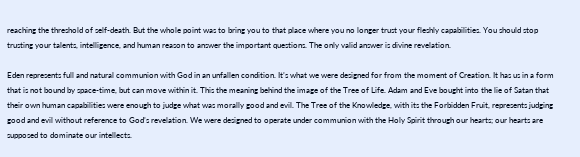reaching the threshold of self-death. But the whole point was to bring you to that place where you no longer trust your fleshly capabilities. You should stop trusting your talents, intelligence, and human reason to answer the important questions. The only valid answer is divine revelation.

Eden represents full and natural communion with God in an unfallen condition. It’s what we were designed for from the moment of Creation. It has us in a form that is not bound by space-time, but can move within it. This the meaning behind the image of the Tree of Life. Adam and Eve bought into the lie of Satan that their own human capabilities were enough to judge what was morally good and evil. The Tree of the Knowledge, with its the Forbidden Fruit, represents judging good and evil without reference to God’s revelation. We were designed to operate under communion with the Holy Spirit through our hearts; our hearts are supposed to dominate our intellects.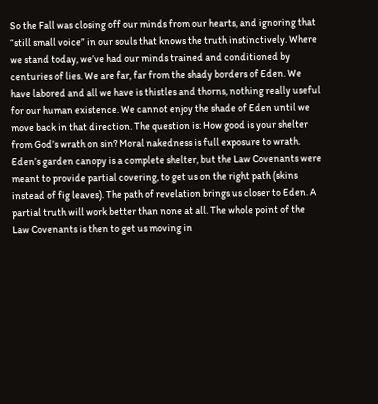So the Fall was closing off our minds from our hearts, and ignoring that “still small voice” in our souls that knows the truth instinctively. Where we stand today, we’ve had our minds trained and conditioned by centuries of lies. We are far, far from the shady borders of Eden. We have labored and all we have is thistles and thorns, nothing really useful for our human existence. We cannot enjoy the shade of Eden until we move back in that direction. The question is: How good is your shelter from God’s wrath on sin? Moral nakedness is full exposure to wrath. Eden’s garden canopy is a complete shelter, but the Law Covenants were meant to provide partial covering, to get us on the right path (skins instead of fig leaves). The path of revelation brings us closer to Eden. A partial truth will work better than none at all. The whole point of the Law Covenants is then to get us moving in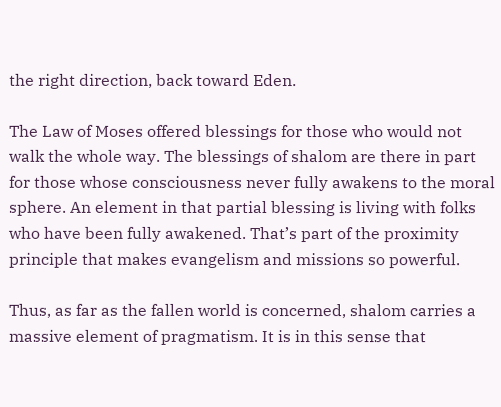the right direction, back toward Eden.

The Law of Moses offered blessings for those who would not walk the whole way. The blessings of shalom are there in part for those whose consciousness never fully awakens to the moral sphere. An element in that partial blessing is living with folks who have been fully awakened. That’s part of the proximity principle that makes evangelism and missions so powerful.

Thus, as far as the fallen world is concerned, shalom carries a massive element of pragmatism. It is in this sense that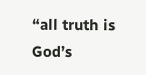“all truth is God’s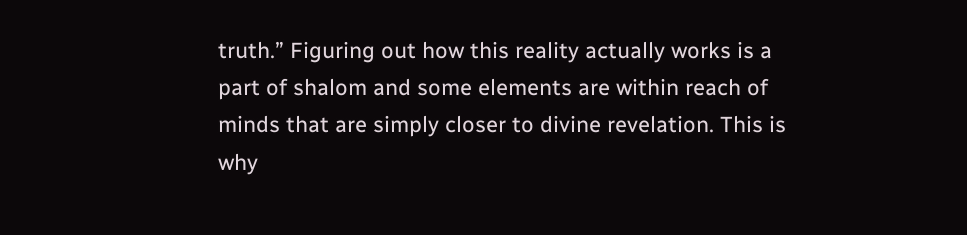truth.” Figuring out how this reality actually works is a part of shalom and some elements are within reach of minds that are simply closer to divine revelation. This is why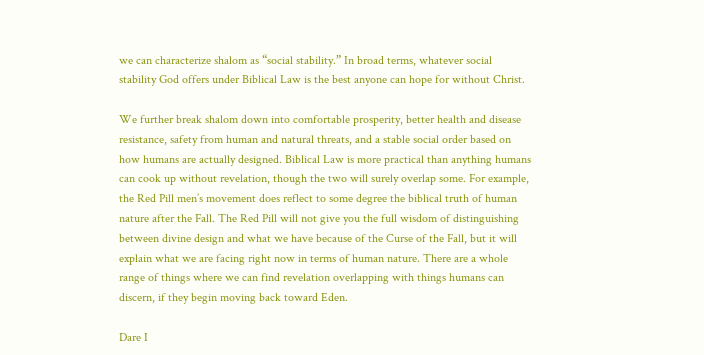we can characterize shalom as “social stability.” In broad terms, whatever social stability God offers under Biblical Law is the best anyone can hope for without Christ.

We further break shalom down into comfortable prosperity, better health and disease resistance, safety from human and natural threats, and a stable social order based on how humans are actually designed. Biblical Law is more practical than anything humans can cook up without revelation, though the two will surely overlap some. For example, the Red Pill men’s movement does reflect to some degree the biblical truth of human nature after the Fall. The Red Pill will not give you the full wisdom of distinguishing between divine design and what we have because of the Curse of the Fall, but it will explain what we are facing right now in terms of human nature. There are a whole range of things where we can find revelation overlapping with things humans can discern, if they begin moving back toward Eden.

Dare I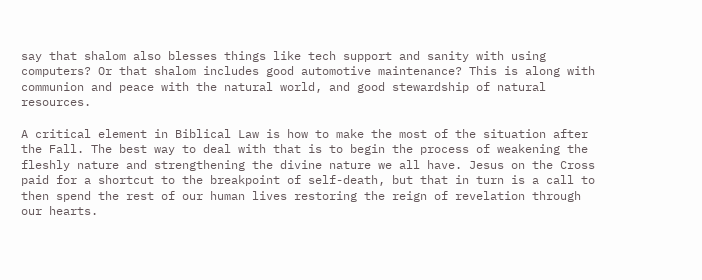say that shalom also blesses things like tech support and sanity with using computers? Or that shalom includes good automotive maintenance? This is along with communion and peace with the natural world, and good stewardship of natural resources.

A critical element in Biblical Law is how to make the most of the situation after the Fall. The best way to deal with that is to begin the process of weakening the fleshly nature and strengthening the divine nature we all have. Jesus on the Cross paid for a shortcut to the breakpoint of self-death, but that in turn is a call to then spend the rest of our human lives restoring the reign of revelation through our hearts.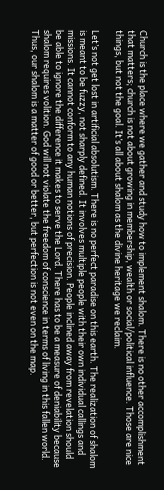Church is the place where we gather and study how to implement shalom. There is no other accomplishment that matters; church is not about growing in membership, wealth or social/political influence. Those are nice things, but not the goal. It’s all about shalom as the divine heritage we reclaim.

Let’s not get lost in artificial absolutism. There is no perfect paradise on this earth. The realization of shalom is meant to be fuzzy, not sharply defined. It involves multiple people with their own individual callings and missions. It cannot conform to any human notions of precision. People inclined away from revelation should be able to ignore the difference it makes to serve the Lord. There has to be a measure of deniability because shalom requires volition. God will not violate the freedom of conscience in terms of living in this fallen world. Thus, our shalom is a matter of good or better, but perfection is not even on the map.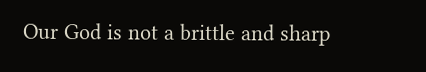Our God is not a brittle and sharp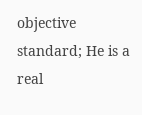objective standard; He is a real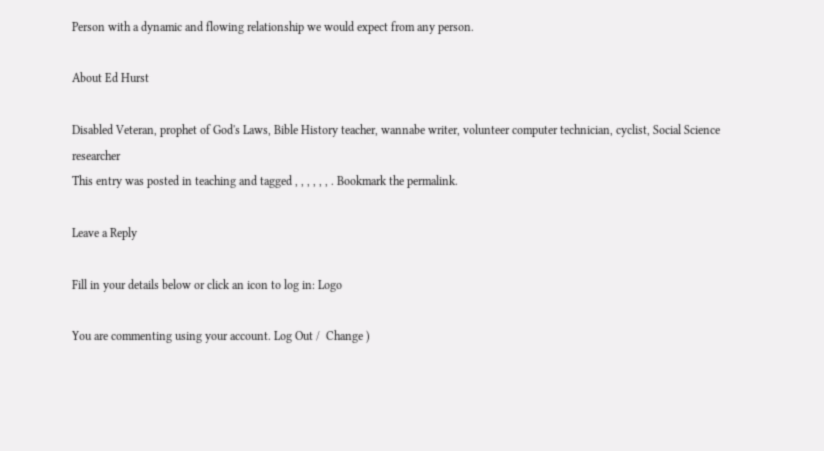Person with a dynamic and flowing relationship we would expect from any person.

About Ed Hurst

Disabled Veteran, prophet of God's Laws, Bible History teacher, wannabe writer, volunteer computer technician, cyclist, Social Science researcher
This entry was posted in teaching and tagged , , , , , , . Bookmark the permalink.

Leave a Reply

Fill in your details below or click an icon to log in: Logo

You are commenting using your account. Log Out /  Change )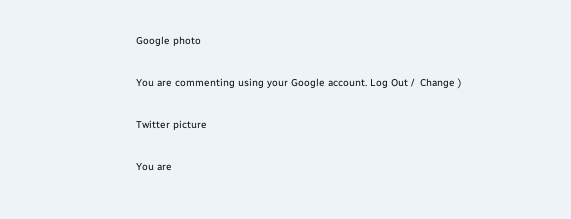Google photo

You are commenting using your Google account. Log Out /  Change )

Twitter picture

You are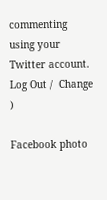commenting using your Twitter account. Log Out /  Change )

Facebook photo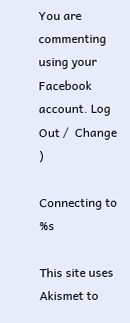You are commenting using your Facebook account. Log Out /  Change )

Connecting to %s

This site uses Akismet to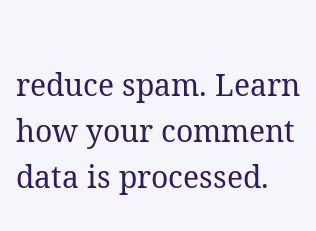reduce spam. Learn how your comment data is processed.